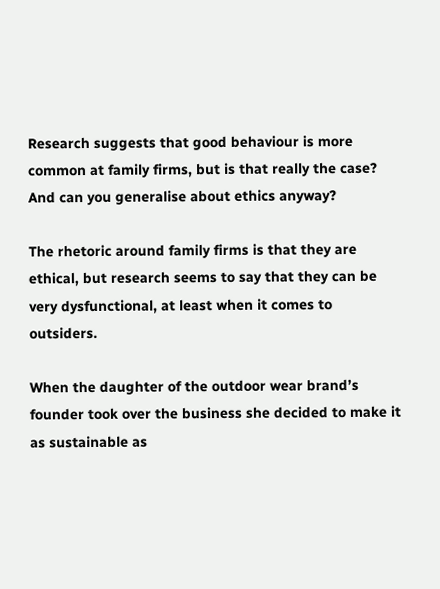Research suggests that good behaviour is more common at family firms, but is that really the case? And can you generalise about ethics anyway?

The rhetoric around family firms is that they are ethical, but research seems to say that they can be very dysfunctional, at least when it comes to outsiders.

When the daughter of the outdoor wear brand’s founder took over the business she decided to make it as sustainable as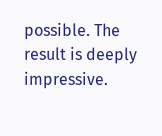possible. The result is deeply impressive.